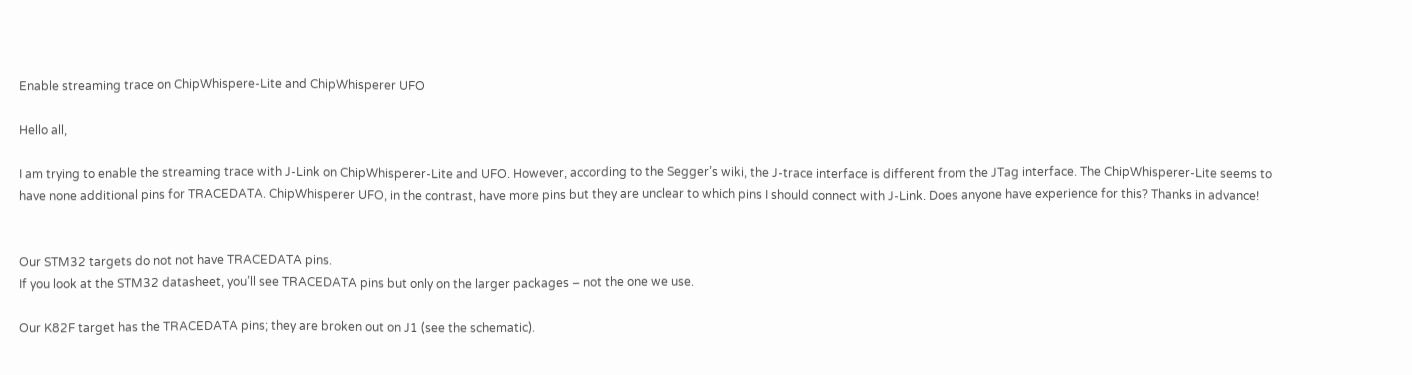Enable streaming trace on ChipWhispere-Lite and ChipWhisperer UFO

Hello all,

I am trying to enable the streaming trace with J-Link on ChipWhisperer-Lite and UFO. However, according to the Segger’s wiki, the J-trace interface is different from the JTag interface. The ChipWhisperer-Lite seems to have none additional pins for TRACEDATA. ChipWhisperer UFO, in the contrast, have more pins but they are unclear to which pins I should connect with J-Link. Does anyone have experience for this? Thanks in advance!


Our STM32 targets do not not have TRACEDATA pins.
If you look at the STM32 datasheet, you’ll see TRACEDATA pins but only on the larger packages – not the one we use.

Our K82F target has the TRACEDATA pins; they are broken out on J1 (see the schematic).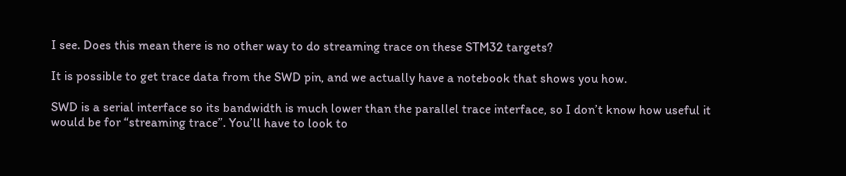I see. Does this mean there is no other way to do streaming trace on these STM32 targets?

It is possible to get trace data from the SWD pin, and we actually have a notebook that shows you how.

SWD is a serial interface so its bandwidth is much lower than the parallel trace interface, so I don’t know how useful it would be for “streaming trace”. You’ll have to look to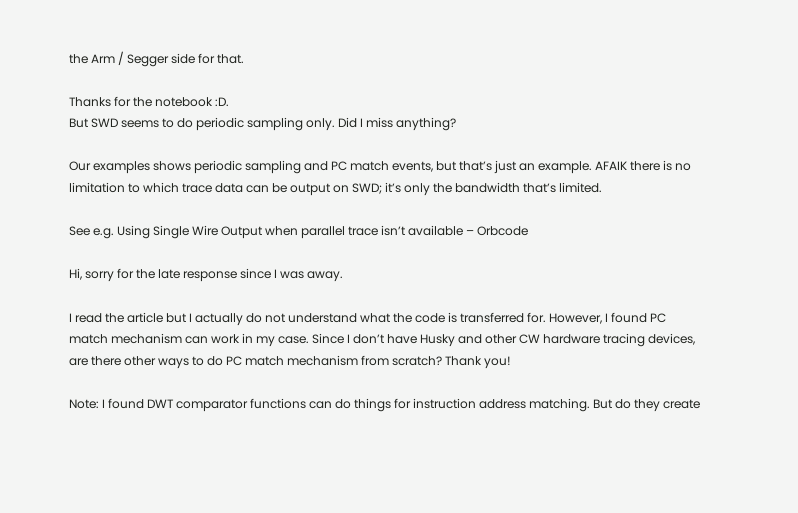the Arm / Segger side for that.

Thanks for the notebook :D.
But SWD seems to do periodic sampling only. Did I miss anything?

Our examples shows periodic sampling and PC match events, but that’s just an example. AFAIK there is no limitation to which trace data can be output on SWD; it’s only the bandwidth that’s limited.

See e.g. Using Single Wire Output when parallel trace isn’t available – Orbcode

Hi, sorry for the late response since I was away.

I read the article but I actually do not understand what the code is transferred for. However, I found PC match mechanism can work in my case. Since I don’t have Husky and other CW hardware tracing devices, are there other ways to do PC match mechanism from scratch? Thank you!

Note: I found DWT comparator functions can do things for instruction address matching. But do they create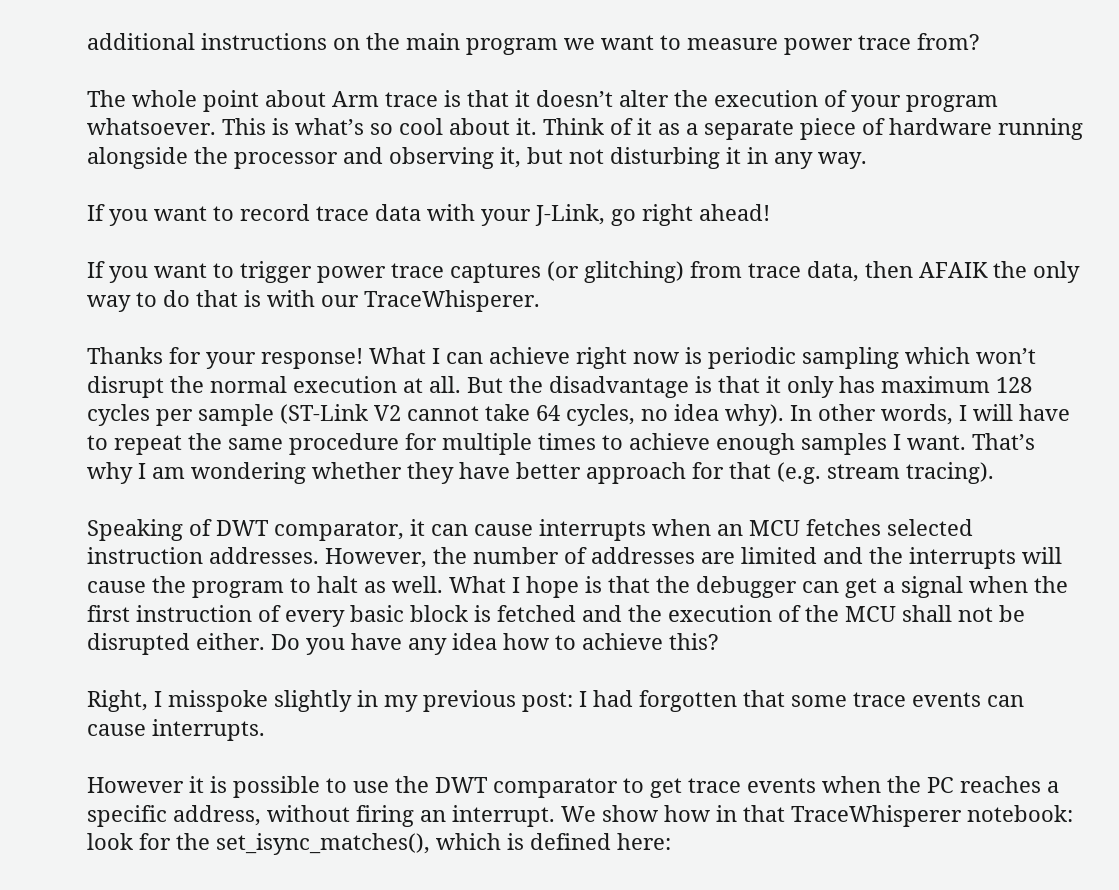additional instructions on the main program we want to measure power trace from?

The whole point about Arm trace is that it doesn’t alter the execution of your program whatsoever. This is what’s so cool about it. Think of it as a separate piece of hardware running alongside the processor and observing it, but not disturbing it in any way.

If you want to record trace data with your J-Link, go right ahead!

If you want to trigger power trace captures (or glitching) from trace data, then AFAIK the only way to do that is with our TraceWhisperer.

Thanks for your response! What I can achieve right now is periodic sampling which won’t disrupt the normal execution at all. But the disadvantage is that it only has maximum 128 cycles per sample (ST-Link V2 cannot take 64 cycles, no idea why). In other words, I will have to repeat the same procedure for multiple times to achieve enough samples I want. That’s why I am wondering whether they have better approach for that (e.g. stream tracing).

Speaking of DWT comparator, it can cause interrupts when an MCU fetches selected instruction addresses. However, the number of addresses are limited and the interrupts will cause the program to halt as well. What I hope is that the debugger can get a signal when the first instruction of every basic block is fetched and the execution of the MCU shall not be disrupted either. Do you have any idea how to achieve this?

Right, I misspoke slightly in my previous post: I had forgotten that some trace events can cause interrupts.

However it is possible to use the DWT comparator to get trace events when the PC reaches a specific address, without firing an interrupt. We show how in that TraceWhisperer notebook: look for the set_isync_matches(), which is defined here: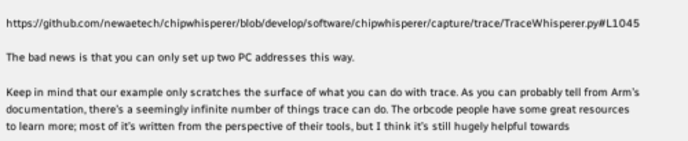https://github.com/newaetech/chipwhisperer/blob/develop/software/chipwhisperer/capture/trace/TraceWhisperer.py#L1045

The bad news is that you can only set up two PC addresses this way.

Keep in mind that our example only scratches the surface of what you can do with trace. As you can probably tell from Arm’s documentation, there’s a seemingly infinite number of things trace can do. The orbcode people have some great resources to learn more; most of it’s written from the perspective of their tools, but I think it’s still hugely helpful towards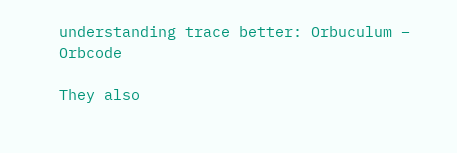understanding trace better: Orbuculum – Orbcode

They also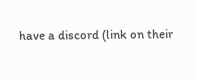have a discord (link on their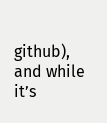github), and while it’s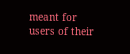meant for users of their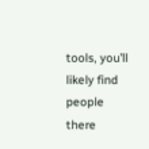tools, you’ll likely find people there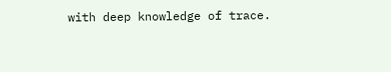with deep knowledge of trace.